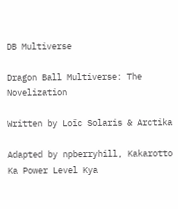DB Multiverse

Dragon Ball Multiverse: The Novelization

Written by Loïc Solaris & Arctika

Adapted by npberryhill, Kakarotto Ka Power Level Kya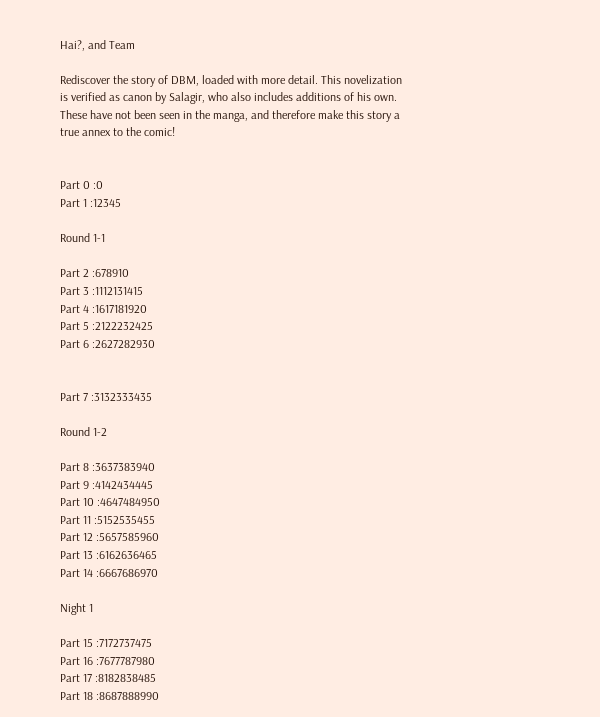Hai?, and Team

Rediscover the story of DBM, loaded with more detail. This novelization is verified as canon by Salagir, who also includes additions of his own. These have not been seen in the manga, and therefore make this story a true annex to the comic!


Part 0 :0
Part 1 :12345

Round 1-1

Part 2 :678910
Part 3 :1112131415
Part 4 :1617181920
Part 5 :2122232425
Part 6 :2627282930


Part 7 :3132333435

Round 1-2

Part 8 :3637383940
Part 9 :4142434445
Part 10 :4647484950
Part 11 :5152535455
Part 12 :5657585960
Part 13 :6162636465
Part 14 :6667686970

Night 1

Part 15 :7172737475
Part 16 :7677787980
Part 17 :8182838485
Part 18 :8687888990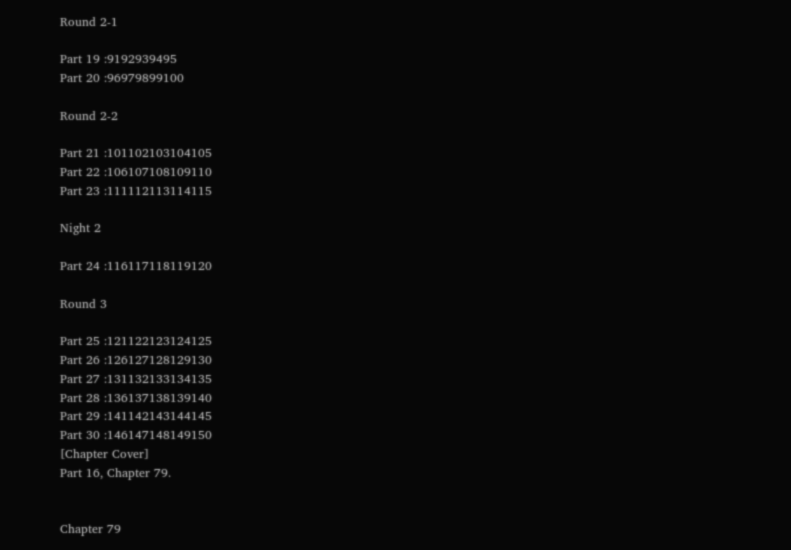Round 2-1

Part 19 :9192939495
Part 20 :96979899100

Round 2-2

Part 21 :101102103104105
Part 22 :106107108109110
Part 23 :111112113114115

Night 2

Part 24 :116117118119120

Round 3

Part 25 :121122123124125
Part 26 :126127128129130
Part 27 :131132133134135
Part 28 :136137138139140
Part 29 :141142143144145
Part 30 :146147148149150
[Chapter Cover]
Part 16, Chapter 79.


Chapter 79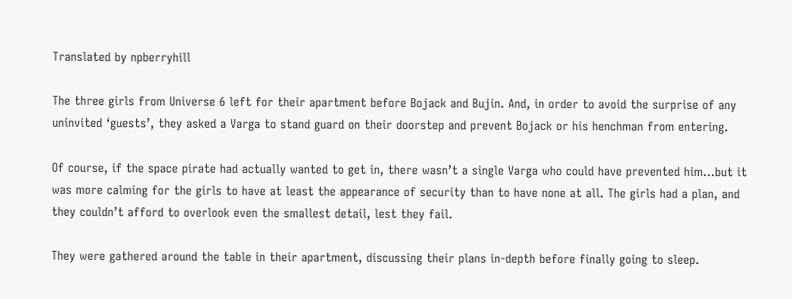Translated by npberryhill

The three girls from Universe 6 left for their apartment before Bojack and Bujin. And, in order to avoid the surprise of any uninvited ‘guests’, they asked a Varga to stand guard on their doorstep and prevent Bojack or his henchman from entering.

Of course, if the space pirate had actually wanted to get in, there wasn’t a single Varga who could have prevented him...but it was more calming for the girls to have at least the appearance of security than to have none at all. The girls had a plan, and they couldn’t afford to overlook even the smallest detail, lest they fail.

They were gathered around the table in their apartment, discussing their plans in-depth before finally going to sleep.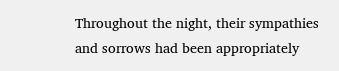Throughout the night, their sympathies and sorrows had been appropriately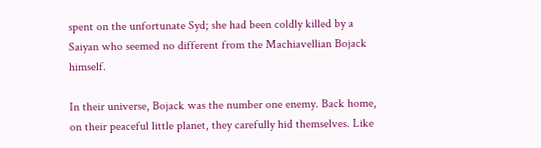spent on the unfortunate Syd; she had been coldly killed by a Saiyan who seemed no different from the Machiavellian Bojack himself.

In their universe, Bojack was the number one enemy. Back home, on their peaceful little planet, they carefully hid themselves. Like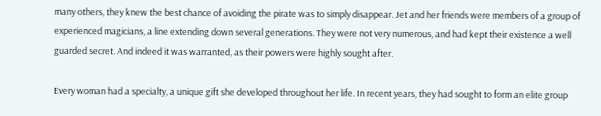many others, they knew the best chance of avoiding the pirate was to simply disappear. Jet and her friends were members of a group of experienced magicians, a line extending down several generations. They were not very numerous, and had kept their existence a well guarded secret. And indeed it was warranted, as their powers were highly sought after.

Every woman had a specialty, a unique gift she developed throughout her life. In recent years, they had sought to form an elite group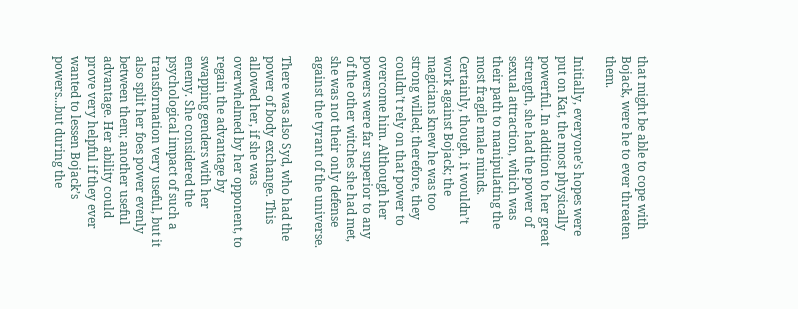that might be able to cope with Bojack, were he to ever threaten them.

Initially, everyone’s hopes were put on Kat, the most physically powerful. In addition to her great strength, she had the power of sexual attraction, which was their path to manipulating the most fragile male minds. Certainly, though, it wouldn’t work against Bojack; the magicians knew he was too strong willed; therefore, they couldn’t rely on that power to overcome him. Although her powers were far superior to any of the other witches she had met, she was not their only defense against the tyrant of the universe.

There was also Syd, who had the power of body exchange. This allowed her, if she was overwhelmed by her opponent, to regain the advantage by swapping genders with her enemy. She considered the psychological impact of such a transformation very useful, but it also split her foes power evenly between them; another useful advantage. Her ability could prove very helpful if they ever wanted to lessen Bojack’s powers...but during the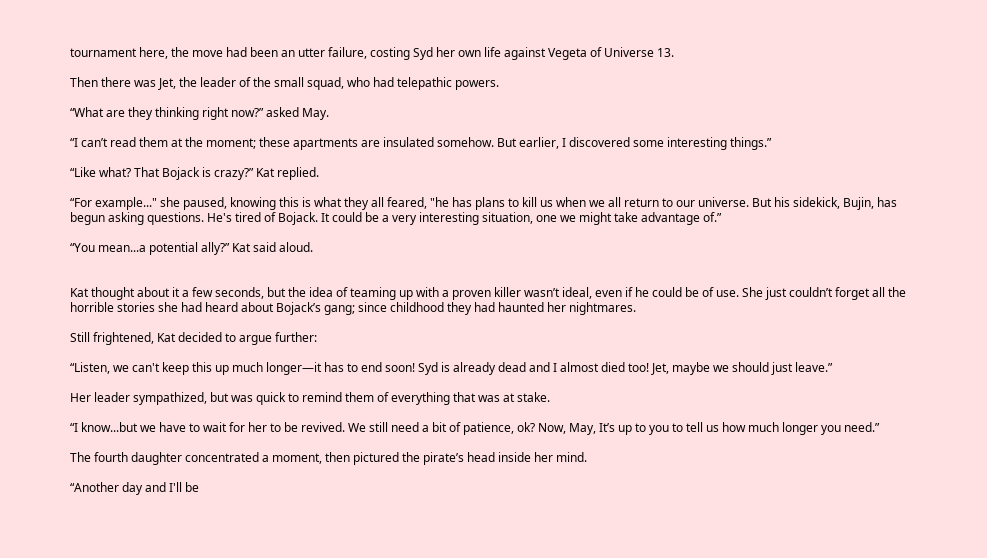tournament here, the move had been an utter failure, costing Syd her own life against Vegeta of Universe 13.

Then there was Jet, the leader of the small squad, who had telepathic powers.

“What are they thinking right now?” asked May.

“I can’t read them at the moment; these apartments are insulated somehow. But earlier, I discovered some interesting things.”

“Like what? That Bojack is crazy?” Kat replied.

“For example..." she paused, knowing this is what they all feared, "he has plans to kill us when we all return to our universe. But his sidekick, Bujin, has begun asking questions. He's tired of Bojack. It could be a very interesting situation, one we might take advantage of.”

“You mean...a potential ally?” Kat said aloud.


Kat thought about it a few seconds, but the idea of teaming up with a proven killer wasn’t ideal, even if he could be of use. She just couldn’t forget all the horrible stories she had heard about Bojack’s gang; since childhood they had haunted her nightmares.

Still frightened, Kat decided to argue further:

“Listen, we can't keep this up much longer—it has to end soon! Syd is already dead and I almost died too! Jet, maybe we should just leave.”

Her leader sympathized, but was quick to remind them of everything that was at stake.

“I know...but we have to wait for her to be revived. We still need a bit of patience, ok? Now, May, It’s up to you to tell us how much longer you need.”

The fourth daughter concentrated a moment, then pictured the pirate’s head inside her mind.

“Another day and I'll be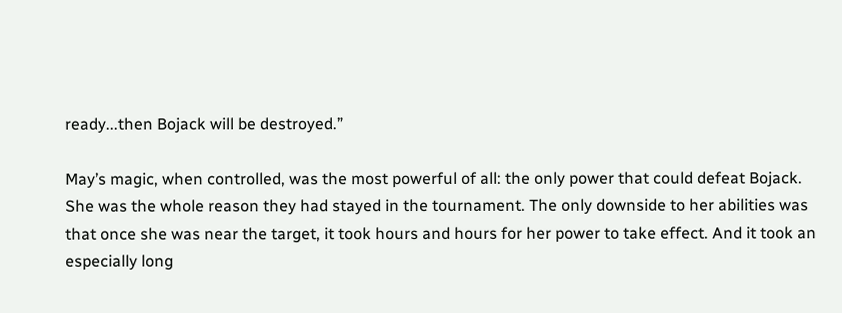ready...then Bojack will be destroyed.”

May’s magic, when controlled, was the most powerful of all: the only power that could defeat Bojack. She was the whole reason they had stayed in the tournament. The only downside to her abilities was that once she was near the target, it took hours and hours for her power to take effect. And it took an especially long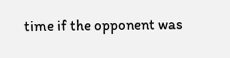time if the opponent was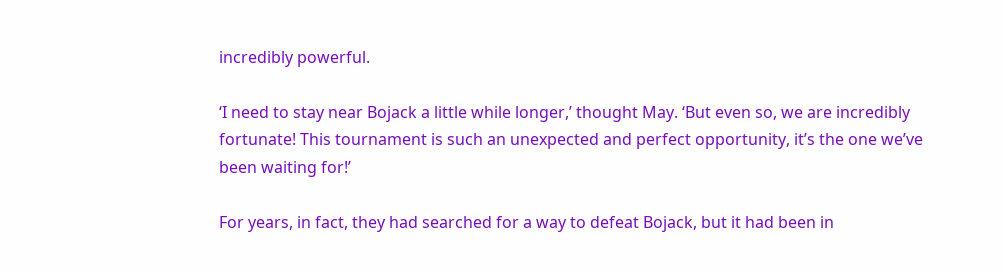incredibly powerful.

‘I need to stay near Bojack a little while longer,’ thought May. ‘But even so, we are incredibly fortunate! This tournament is such an unexpected and perfect opportunity, it’s the one we’ve been waiting for!’

For years, in fact, they had searched for a way to defeat Bojack, but it had been in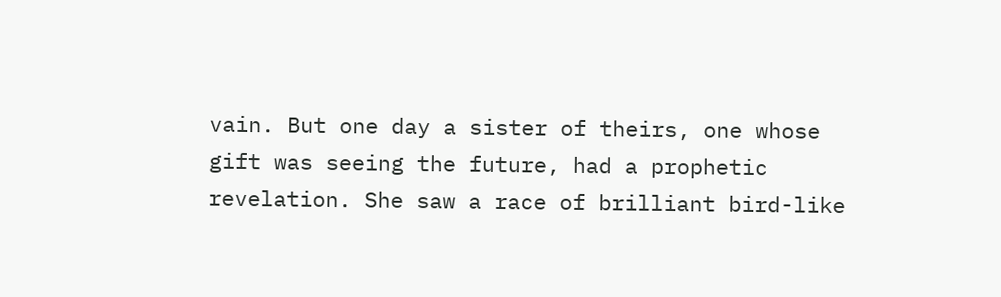vain. But one day a sister of theirs, one whose gift was seeing the future, had a prophetic revelation. She saw a race of brilliant bird-like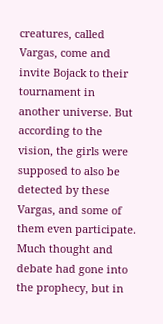creatures, called Vargas, come and invite Bojack to their tournament in another universe. But according to the vision, the girls were supposed to also be detected by these Vargas, and some of them even participate. Much thought and debate had gone into the prophecy, but in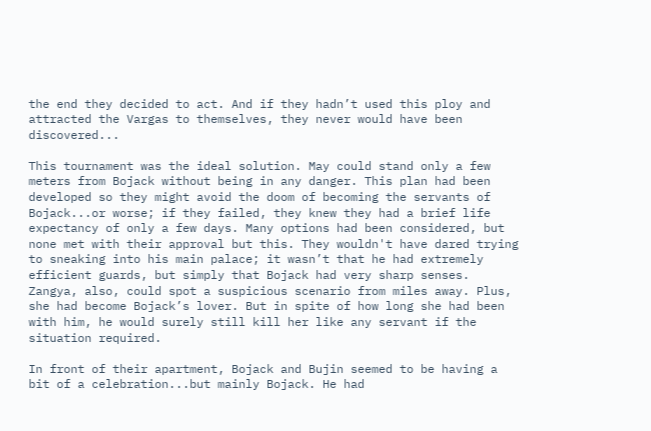the end they decided to act. And if they hadn’t used this ploy and attracted the Vargas to themselves, they never would have been discovered...

This tournament was the ideal solution. May could stand only a few meters from Bojack without being in any danger. This plan had been developed so they might avoid the doom of becoming the servants of Bojack...or worse; if they failed, they knew they had a brief life expectancy of only a few days. Many options had been considered, but none met with their approval but this. They wouldn't have dared trying to sneaking into his main palace; it wasn’t that he had extremely efficient guards, but simply that Bojack had very sharp senses. Zangya, also, could spot a suspicious scenario from miles away. Plus, she had become Bojack’s lover. But in spite of how long she had been with him, he would surely still kill her like any servant if the situation required.

In front of their apartment, Bojack and Bujin seemed to be having a bit of a celebration...but mainly Bojack. He had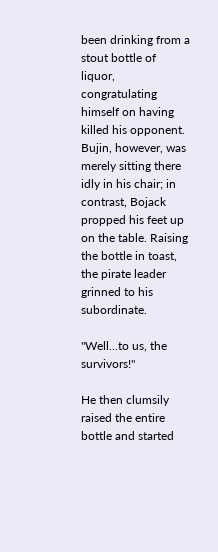been drinking from a stout bottle of liquor, congratulating himself on having killed his opponent. Bujin, however, was merely sitting there idly in his chair; in contrast, Bojack propped his feet up on the table. Raising the bottle in toast, the pirate leader grinned to his subordinate.

"Well...to us, the survivors!"

He then clumsily raised the entire bottle and started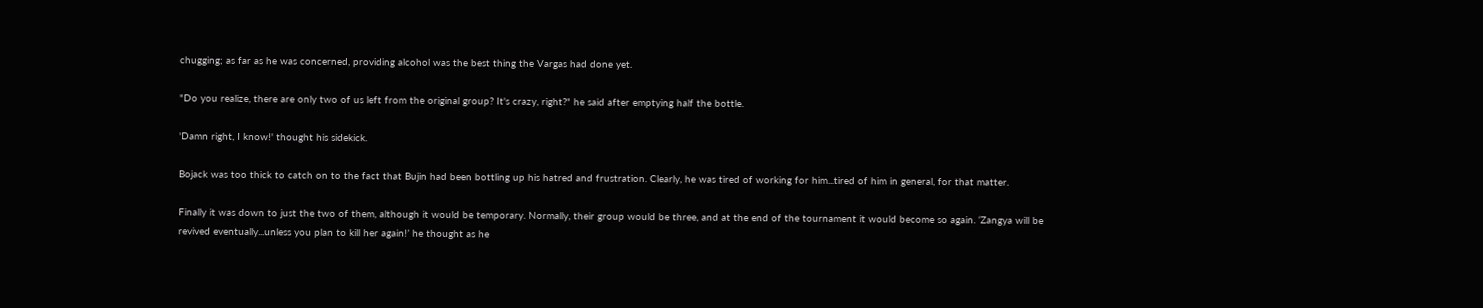chugging; as far as he was concerned, providing alcohol was the best thing the Vargas had done yet.

"Do you realize, there are only two of us left from the original group? It's crazy, right?" he said after emptying half the bottle.

'Damn right, I know!' thought his sidekick.

Bojack was too thick to catch on to the fact that Bujin had been bottling up his hatred and frustration. Clearly, he was tired of working for him...tired of him in general, for that matter.

Finally it was down to just the two of them, although it would be temporary. Normally, their group would be three, and at the end of the tournament it would become so again. ‘Zangya will be revived eventually...unless you plan to kill her again!’ he thought as he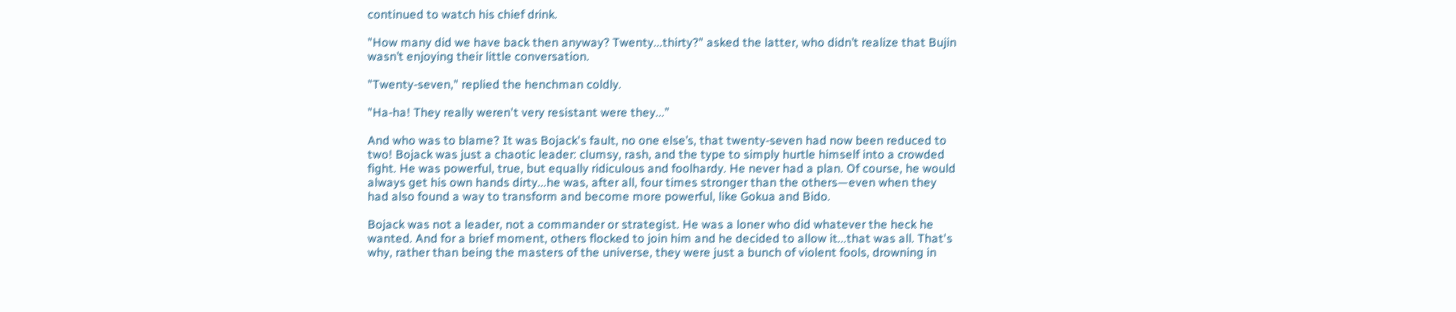continued to watch his chief drink.

"How many did we have back then anyway? Twenty...thirty?" asked the latter, who didn’t realize that Bujin wasn’t enjoying their little conversation.

"Twenty-seven," replied the henchman coldly.

"Ha-ha! They really weren't very resistant were they...”

And who was to blame? It was Bojack's fault, no one else’s, that twenty-seven had now been reduced to two! Bojack was just a chaotic leader: clumsy, rash, and the type to simply hurtle himself into a crowded fight. He was powerful, true, but equally ridiculous and foolhardy. He never had a plan. Of course, he would always get his own hands dirty...he was, after all, four times stronger than the others—even when they had also found a way to transform and become more powerful, like Gokua and Bido.

Bojack was not a leader, not a commander or strategist. He was a loner who did whatever the heck he wanted. And for a brief moment, others flocked to join him and he decided to allow it...that was all. That's why, rather than being the masters of the universe, they were just a bunch of violent fools, drowning in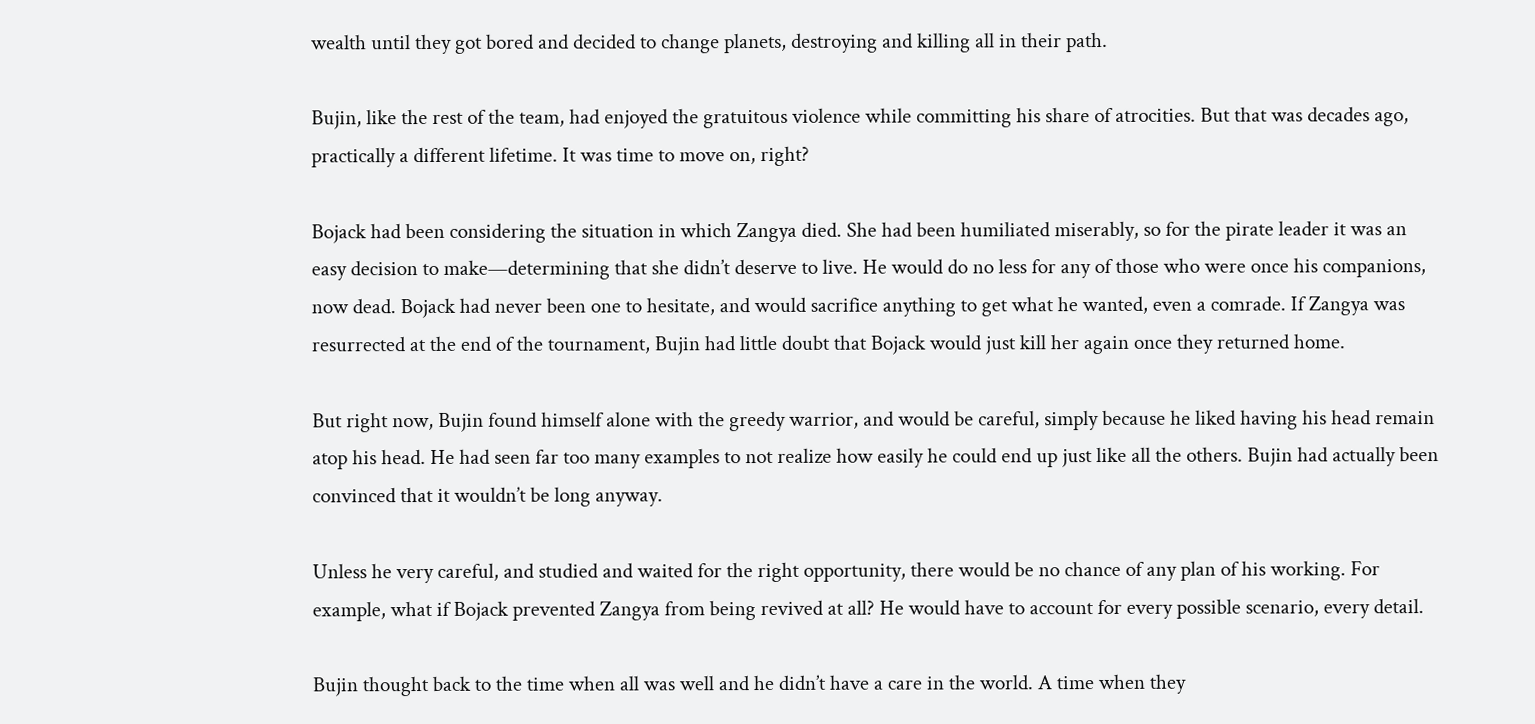wealth until they got bored and decided to change planets, destroying and killing all in their path.

Bujin, like the rest of the team, had enjoyed the gratuitous violence while committing his share of atrocities. But that was decades ago, practically a different lifetime. It was time to move on, right?

Bojack had been considering the situation in which Zangya died. She had been humiliated miserably, so for the pirate leader it was an easy decision to make—determining that she didn’t deserve to live. He would do no less for any of those who were once his companions, now dead. Bojack had never been one to hesitate, and would sacrifice anything to get what he wanted, even a comrade. If Zangya was resurrected at the end of the tournament, Bujin had little doubt that Bojack would just kill her again once they returned home.

But right now, Bujin found himself alone with the greedy warrior, and would be careful, simply because he liked having his head remain atop his head. He had seen far too many examples to not realize how easily he could end up just like all the others. Bujin had actually been convinced that it wouldn’t be long anyway.

Unless he very careful, and studied and waited for the right opportunity, there would be no chance of any plan of his working. For example, what if Bojack prevented Zangya from being revived at all? He would have to account for every possible scenario, every detail.

Bujin thought back to the time when all was well and he didn’t have a care in the world. A time when they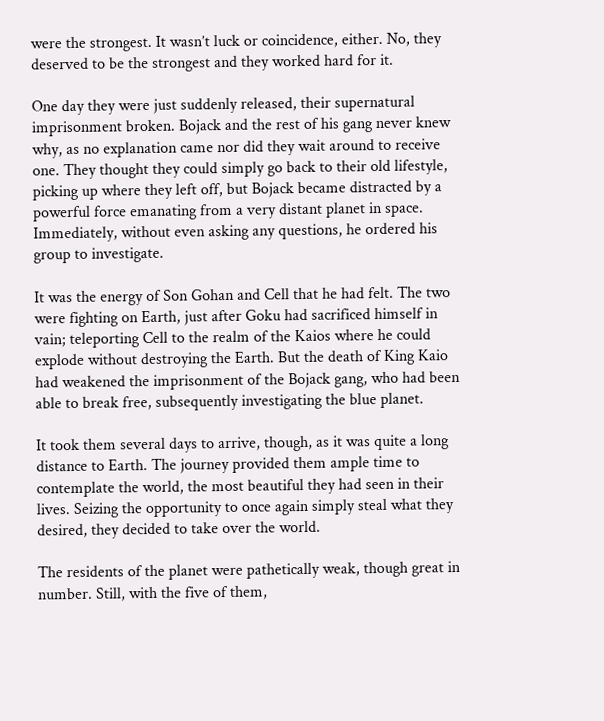were the strongest. It wasn’t luck or coincidence, either. No, they deserved to be the strongest and they worked hard for it.

One day they were just suddenly released, their supernatural imprisonment broken. Bojack and the rest of his gang never knew why, as no explanation came nor did they wait around to receive one. They thought they could simply go back to their old lifestyle, picking up where they left off, but Bojack became distracted by a powerful force emanating from a very distant planet in space. Immediately, without even asking any questions, he ordered his group to investigate.

It was the energy of Son Gohan and Cell that he had felt. The two were fighting on Earth, just after Goku had sacrificed himself in vain; teleporting Cell to the realm of the Kaios where he could explode without destroying the Earth. But the death of King Kaio had weakened the imprisonment of the Bojack gang, who had been able to break free, subsequently investigating the blue planet.

It took them several days to arrive, though, as it was quite a long distance to Earth. The journey provided them ample time to contemplate the world, the most beautiful they had seen in their lives. Seizing the opportunity to once again simply steal what they desired, they decided to take over the world.

The residents of the planet were pathetically weak, though great in number. Still, with the five of them,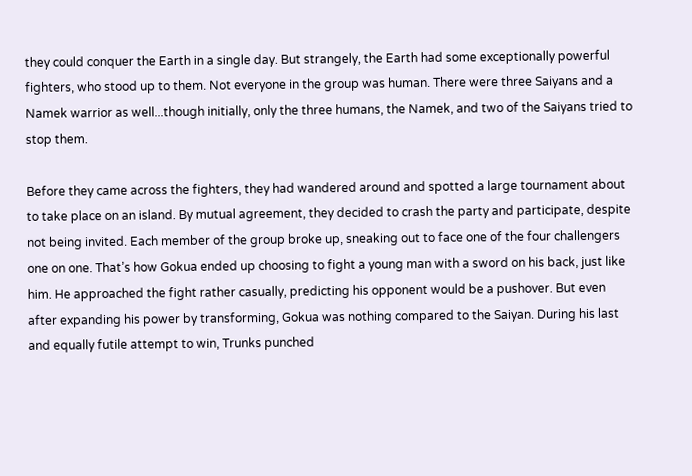they could conquer the Earth in a single day. But strangely, the Earth had some exceptionally powerful fighters, who stood up to them. Not everyone in the group was human. There were three Saiyans and a Namek warrior as well...though initially, only the three humans, the Namek, and two of the Saiyans tried to stop them.

Before they came across the fighters, they had wandered around and spotted a large tournament about to take place on an island. By mutual agreement, they decided to crash the party and participate, despite not being invited. Each member of the group broke up, sneaking out to face one of the four challengers one on one. That’s how Gokua ended up choosing to fight a young man with a sword on his back, just like him. He approached the fight rather casually, predicting his opponent would be a pushover. But even after expanding his power by transforming, Gokua was nothing compared to the Saiyan. During his last and equally futile attempt to win, Trunks punched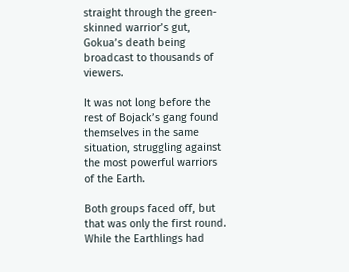straight through the green-skinned warrior’s gut, Gokua’s death being broadcast to thousands of viewers.

It was not long before the rest of Bojack’s gang found themselves in the same situation, struggling against the most powerful warriors of the Earth.

Both groups faced off, but that was only the first round. While the Earthlings had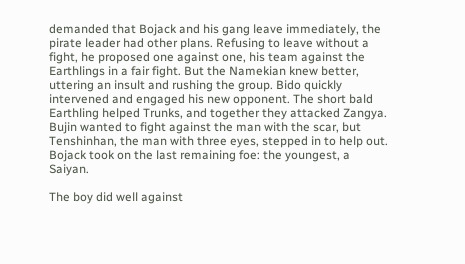demanded that Bojack and his gang leave immediately, the pirate leader had other plans. Refusing to leave without a fight, he proposed one against one, his team against the Earthlings in a fair fight. But the Namekian knew better, uttering an insult and rushing the group. Bido quickly intervened and engaged his new opponent. The short bald Earthling helped Trunks, and together they attacked Zangya. Bujin wanted to fight against the man with the scar, but Tenshinhan, the man with three eyes, stepped in to help out. Bojack took on the last remaining foe: the youngest, a Saiyan.

The boy did well against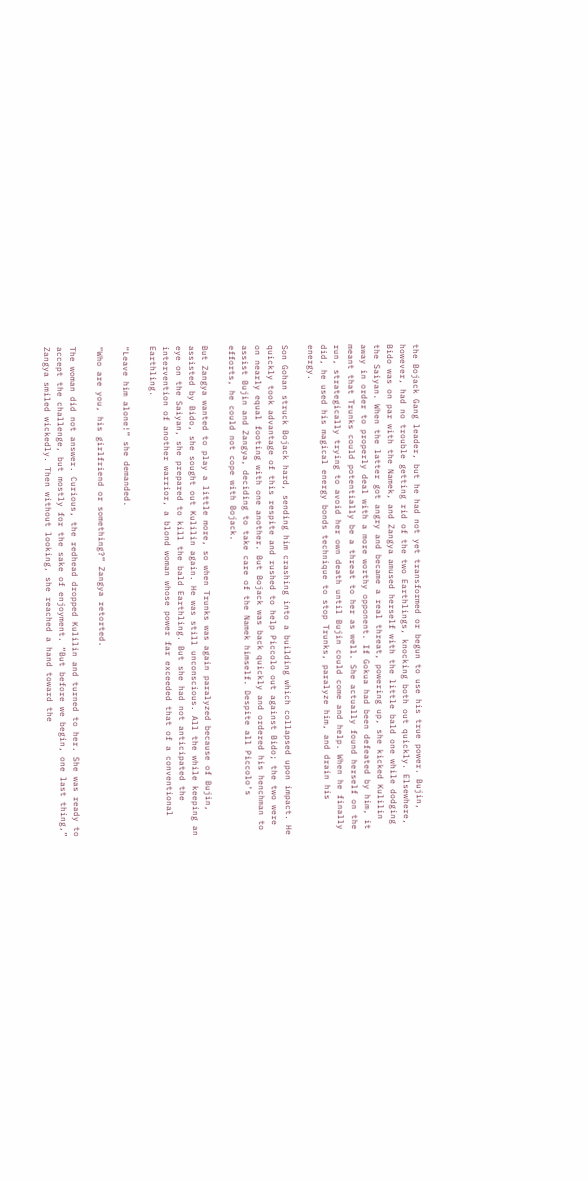the Bojack Gang leader, but he had not yet transformed or begun to use his true power. Bujin, however, had no trouble getting rid of the two Earthlings, knocking both out quickly. Elsewhere, Bido was on par with the Namek, and Zangya amused herself with the little bald one while dodging the Saiyan. When the latter got angry and became a real threat, powering up, she kicked Kulilin away in order to properly deal with a more worthy opponent. If Gokua had been defeated by him, it meant that Trunks could potentially be a threat to her as well. She actually found herself on the run, strategically trying to avoid her own death until Bujin could come and help. When he finally did, he used his magical energy bonds technique to stop Trunks, paralyze him, and drain his energy.

Son Gohan struck Bojack hard, sending him crashing into a building which collapsed upon impact. He quickly took advantage of this respite and rushed to help Piccolo out against Bido; the two were on nearly equal footing with one another. But Bojack was back quickly and ordered his henchman to assist Bujin and Zangya, deciding to take care of the Namek himself. Despite all Piccolo’s efforts, he could not cope with Bojack.

But Zangya wanted to play a little more, so when Trunks was again paralyzed because of Bujin, assisted by Bido, she sought out Kulilin again. He was still unconscious. All the while keeping an eye on the Saiyan, she prepared to kill the bald Earthling. But she had not anticipated the intervention of another warrior, a blond woman whose power far exceeded that of a conventional Earthling.

“Leave him alone!” she demanded.

“Who are you, his girlfriend or something?” Zangya retorted.

The woman did not answer. Curious, the redhead dropped Kulilin and turned to her. She was ready to accept the challenge, but mostly for the sake of enjoyment. “But before we begin, one last thing,” Zangya smiled wickedly. Then without looking, she reached a hand toward the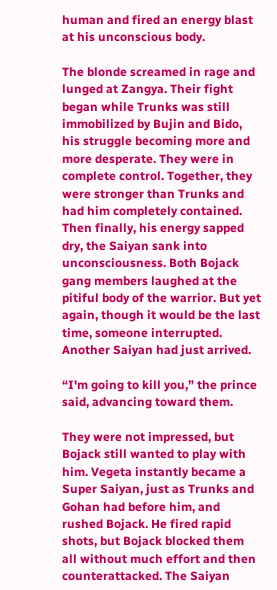human and fired an energy blast at his unconscious body.

The blonde screamed in rage and lunged at Zangya. Their fight began while Trunks was still immobilized by Bujin and Bido, his struggle becoming more and more desperate. They were in complete control. Together, they were stronger than Trunks and had him completely contained. Then finally, his energy sapped dry, the Saiyan sank into unconsciousness. Both Bojack gang members laughed at the pitiful body of the warrior. But yet again, though it would be the last time, someone interrupted. Another Saiyan had just arrived.

“I'm going to kill you,” the prince said, advancing toward them.

They were not impressed, but Bojack still wanted to play with him. Vegeta instantly became a Super Saiyan, just as Trunks and Gohan had before him, and rushed Bojack. He fired rapid shots, but Bojack blocked them all without much effort and then counterattacked. The Saiyan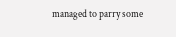managed to parry some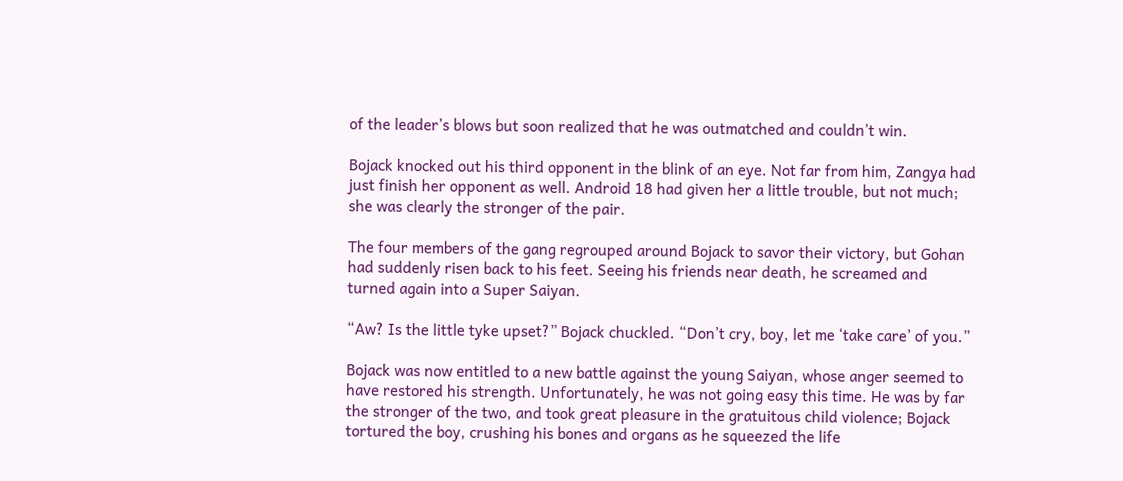of the leader’s blows but soon realized that he was outmatched and couldn’t win.

Bojack knocked out his third opponent in the blink of an eye. Not far from him, Zangya had just finish her opponent as well. Android 18 had given her a little trouble, but not much; she was clearly the stronger of the pair.

The four members of the gang regrouped around Bojack to savor their victory, but Gohan had suddenly risen back to his feet. Seeing his friends near death, he screamed and turned again into a Super Saiyan.

“Aw? Is the little tyke upset?” Bojack chuckled. “Don’t cry, boy, let me ‘take care’ of you.”

Bojack was now entitled to a new battle against the young Saiyan, whose anger seemed to have restored his strength. Unfortunately, he was not going easy this time. He was by far the stronger of the two, and took great pleasure in the gratuitous child violence; Bojack tortured the boy, crushing his bones and organs as he squeezed the life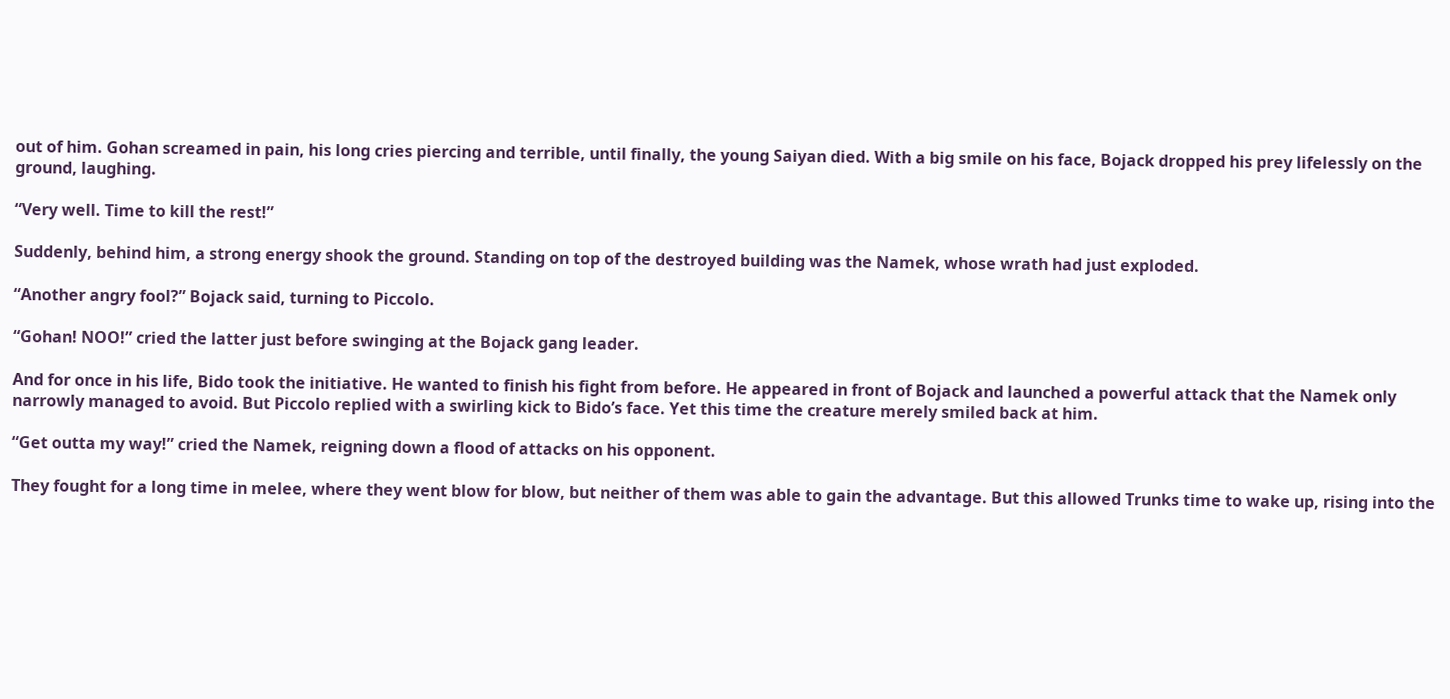out of him. Gohan screamed in pain, his long cries piercing and terrible, until finally, the young Saiyan died. With a big smile on his face, Bojack dropped his prey lifelessly on the ground, laughing.

“Very well. Time to kill the rest!”

Suddenly, behind him, a strong energy shook the ground. Standing on top of the destroyed building was the Namek, whose wrath had just exploded.

“Another angry fool?” Bojack said, turning to Piccolo.

“Gohan! NOO!” cried the latter just before swinging at the Bojack gang leader.

And for once in his life, Bido took the initiative. He wanted to finish his fight from before. He appeared in front of Bojack and launched a powerful attack that the Namek only narrowly managed to avoid. But Piccolo replied with a swirling kick to Bido’s face. Yet this time the creature merely smiled back at him.

“Get outta my way!” cried the Namek, reigning down a flood of attacks on his opponent.

They fought for a long time in melee, where they went blow for blow, but neither of them was able to gain the advantage. But this allowed Trunks time to wake up, rising into the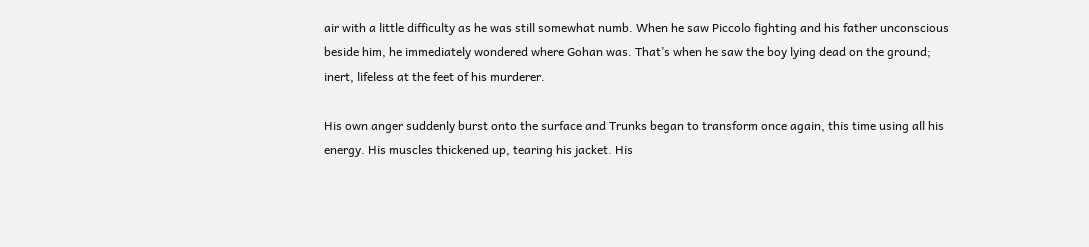air with a little difficulty as he was still somewhat numb. When he saw Piccolo fighting and his father unconscious beside him, he immediately wondered where Gohan was. That’s when he saw the boy lying dead on the ground; inert, lifeless at the feet of his murderer.

His own anger suddenly burst onto the surface and Trunks began to transform once again, this time using all his energy. His muscles thickened up, tearing his jacket. His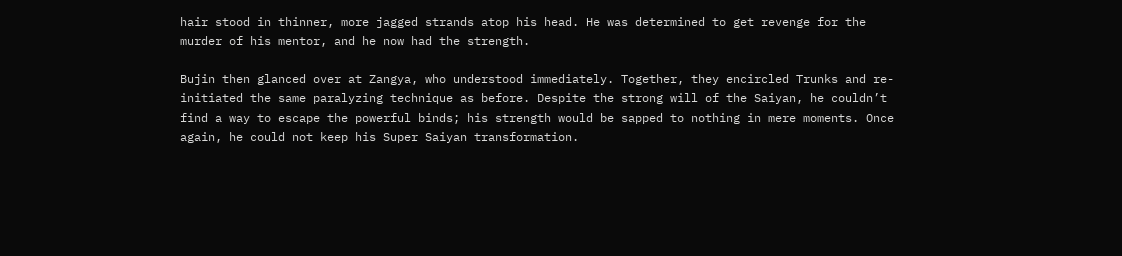hair stood in thinner, more jagged strands atop his head. He was determined to get revenge for the murder of his mentor, and he now had the strength.

Bujin then glanced over at Zangya, who understood immediately. Together, they encircled Trunks and re-initiated the same paralyzing technique as before. Despite the strong will of the Saiyan, he couldn’t find a way to escape the powerful binds; his strength would be sapped to nothing in mere moments. Once again, he could not keep his Super Saiyan transformation.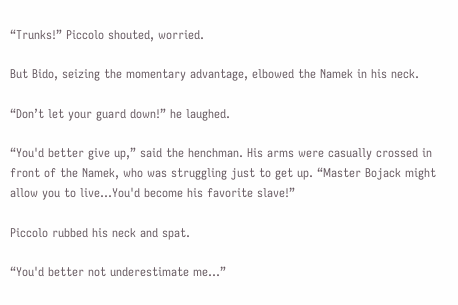“Trunks!” Piccolo shouted, worried.

But Bido, seizing the momentary advantage, elbowed the Namek in his neck.

“Don’t let your guard down!” he laughed.

“You'd better give up,” said the henchman. His arms were casually crossed in front of the Namek, who was struggling just to get up. “Master Bojack might allow you to live...You'd become his favorite slave!”

Piccolo rubbed his neck and spat.

“You'd better not underestimate me...”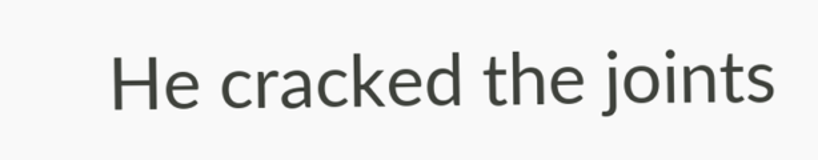He cracked the joints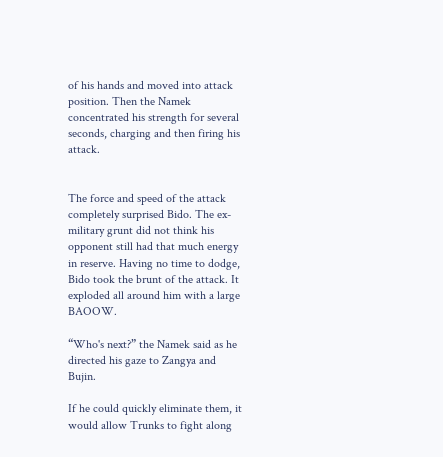of his hands and moved into attack position. Then the Namek concentrated his strength for several seconds, charging and then firing his attack.


The force and speed of the attack completely surprised Bido. The ex-military grunt did not think his opponent still had that much energy in reserve. Having no time to dodge, Bido took the brunt of the attack. It exploded all around him with a large BAOOW.

“Who's next?” the Namek said as he directed his gaze to Zangya and Bujin.

If he could quickly eliminate them, it would allow Trunks to fight along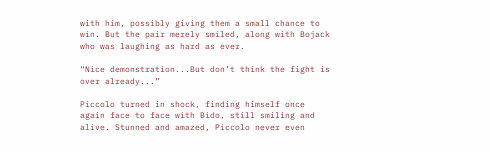with him, possibly giving them a small chance to win. But the pair merely smiled, along with Bojack who was laughing as hard as ever.

“Nice demonstration...But don’t think the fight is over already...”

Piccolo turned in shock, finding himself once again face to face with Bido, still smiling and alive. Stunned and amazed, Piccolo never even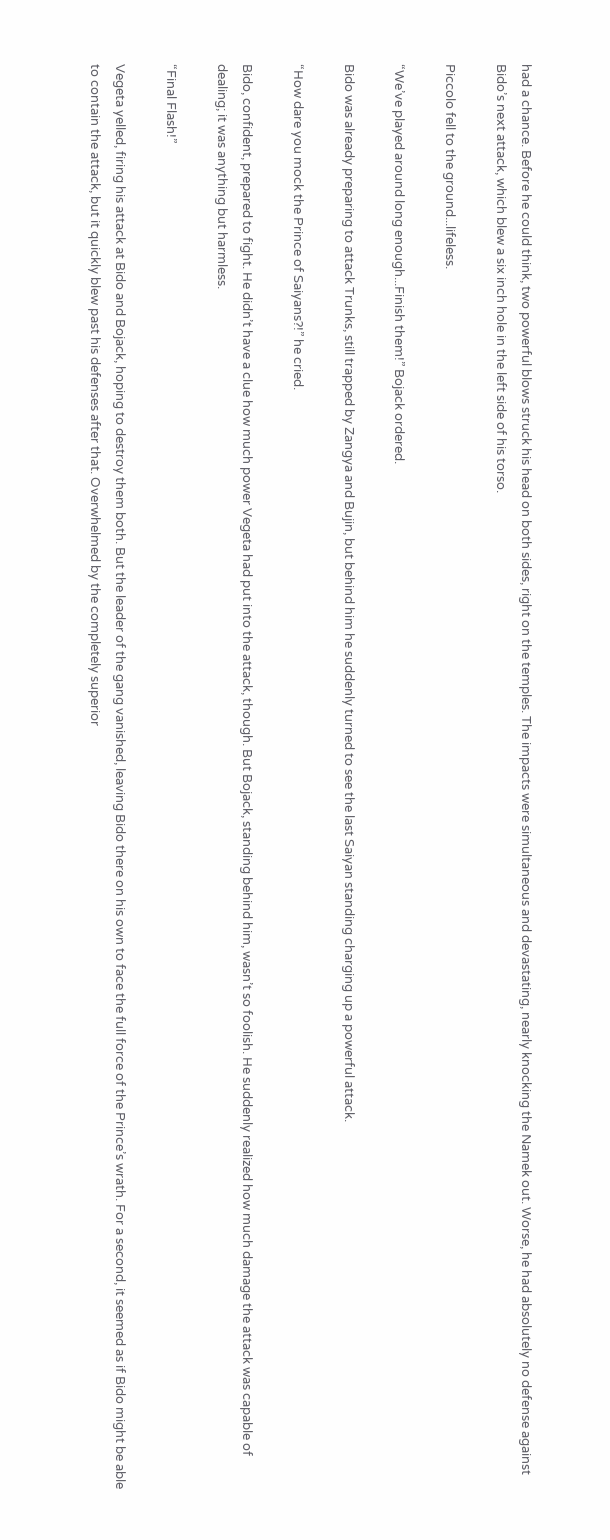had a chance. Before he could think, two powerful blows struck his head on both sides, right on the temples. The impacts were simultaneous and devastating, nearly knocking the Namek out. Worse, he had absolutely no defense against Bido’s next attack, which blew a six inch hole in the left side of his torso.

Piccolo fell to the ground...lifeless.

“We’ve played around long enough...Finish them!” Bojack ordered.

Bido was already preparing to attack Trunks, still trapped by Zangya and Bujin, but behind him he suddenly turned to see the last Saiyan standing charging up a powerful attack.

“How dare you mock the Prince of Saiyans?!” he cried.

Bido, confident, prepared to fight. He didn’t have a clue how much power Vegeta had put into the attack, though. But Bojack, standing behind him, wasn’t so foolish. He suddenly realized how much damage the attack was capable of dealing; it was anything but harmless.

“Final Flash!”

Vegeta yelled, firing his attack at Bido and Bojack, hoping to destroy them both. But the leader of the gang vanished, leaving Bido there on his own to face the full force of the Prince’s wrath. For a second, it seemed as if Bido might be able to contain the attack, but it quickly blew past his defenses after that. Overwhelmed by the completely superior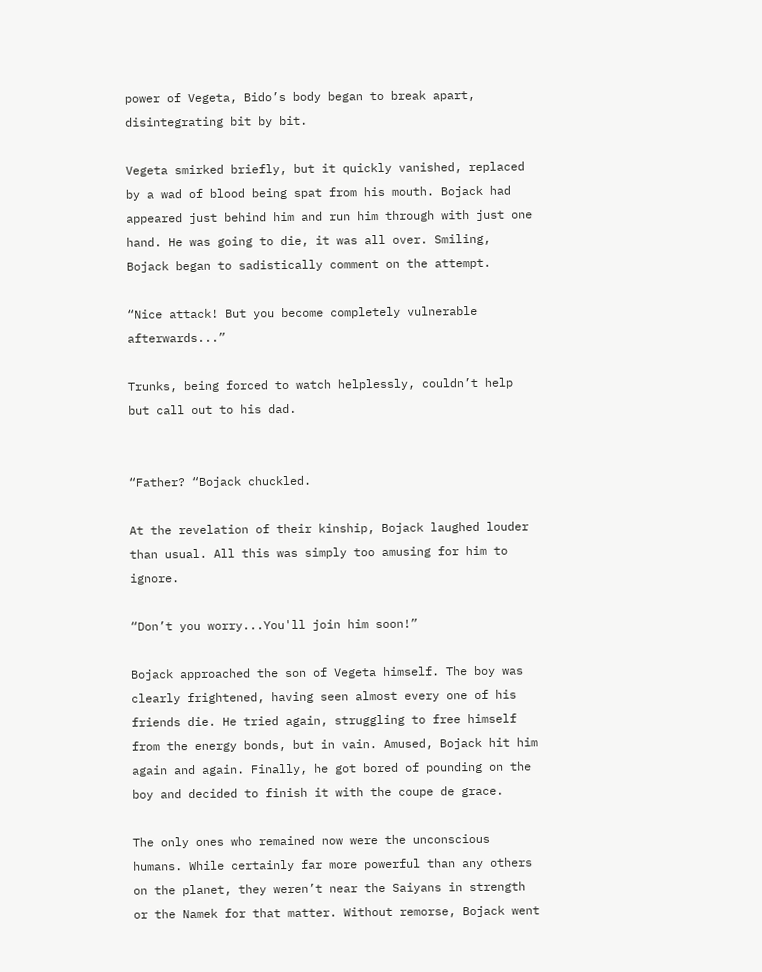power of Vegeta, Bido’s body began to break apart, disintegrating bit by bit.

Vegeta smirked briefly, but it quickly vanished, replaced by a wad of blood being spat from his mouth. Bojack had appeared just behind him and run him through with just one hand. He was going to die, it was all over. Smiling, Bojack began to sadistically comment on the attempt.

“Nice attack! But you become completely vulnerable afterwards...”

Trunks, being forced to watch helplessly, couldn’t help but call out to his dad.


“Father? “Bojack chuckled.

At the revelation of their kinship, Bojack laughed louder than usual. All this was simply too amusing for him to ignore.

“Don’t you worry...You'll join him soon!”

Bojack approached the son of Vegeta himself. The boy was clearly frightened, having seen almost every one of his friends die. He tried again, struggling to free himself from the energy bonds, but in vain. Amused, Bojack hit him again and again. Finally, he got bored of pounding on the boy and decided to finish it with the coupe de grace.

The only ones who remained now were the unconscious humans. While certainly far more powerful than any others on the planet, they weren’t near the Saiyans in strength or the Namek for that matter. Without remorse, Bojack went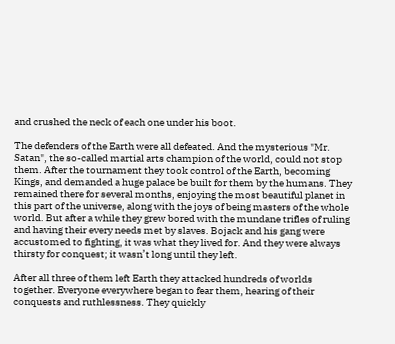and crushed the neck of each one under his boot.

The defenders of the Earth were all defeated. And the mysterious "Mr. Satan", the so-called martial arts champion of the world, could not stop them. After the tournament they took control of the Earth, becoming Kings, and demanded a huge palace be built for them by the humans. They remained there for several months, enjoying the most beautiful planet in this part of the universe, along with the joys of being masters of the whole world. But after a while they grew bored with the mundane trifles of ruling and having their every needs met by slaves. Bojack and his gang were accustomed to fighting, it was what they lived for. And they were always thirsty for conquest; it wasn’t long until they left.

After all three of them left Earth they attacked hundreds of worlds together. Everyone everywhere began to fear them, hearing of their conquests and ruthlessness. They quickly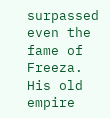surpassed even the fame of Freeza. His old empire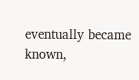eventually became known,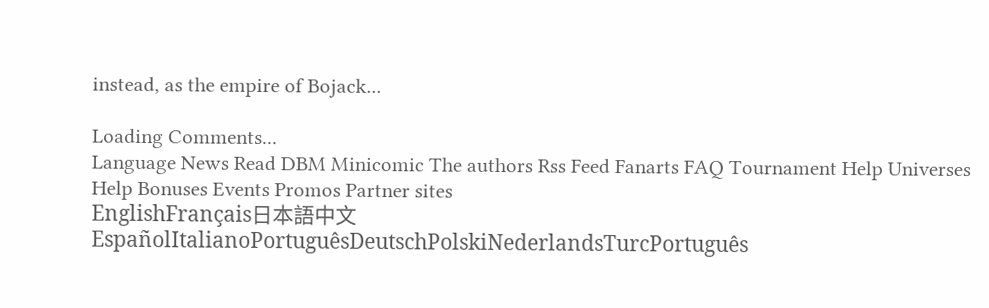instead, as the empire of Bojack...

Loading Comments...
Language News Read DBM Minicomic The authors Rss Feed Fanarts FAQ Tournament Help Universes Help Bonuses Events Promos Partner sites
EnglishFrançais日本語中文EspañolItalianoPortuguêsDeutschPolskiNederlandsTurcPortuguês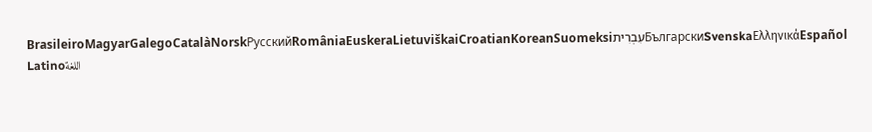BrasileiroMagyarGalegoCatalàNorskРусскийRomâniaEuskeraLietuviškaiCroatianKoreanSuomeksiעִבְרִיתБългарскиSvenskaΕλληνικάEspañol Latinoاللغة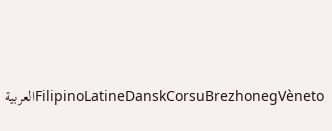العربيةFilipinoLatineDanskCorsuBrezhonegVèneto